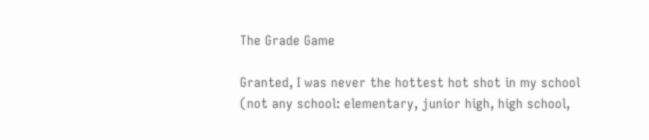The Grade Game

Granted, I was never the hottest hot shot in my school (not any school: elementary, junior high, high school,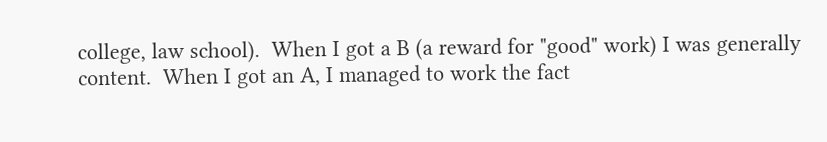college, law school).  When I got a B (a reward for "good" work) I was generally content.  When I got an A, I managed to work the fact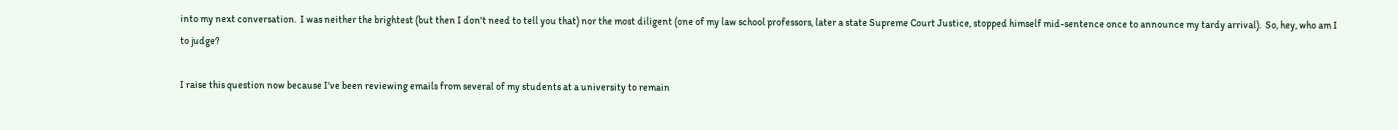into my next conversation.  I was neither the brightest (but then I don't need to tell you that) nor the most diligent (one of my law school professors, later a state Supreme Court Justice, stopped himself mid-sentence once to announce my tardy arrival).  So, hey, who am I to judge?

I raise this question now because I've been reviewing emails from several of my students at a university to remain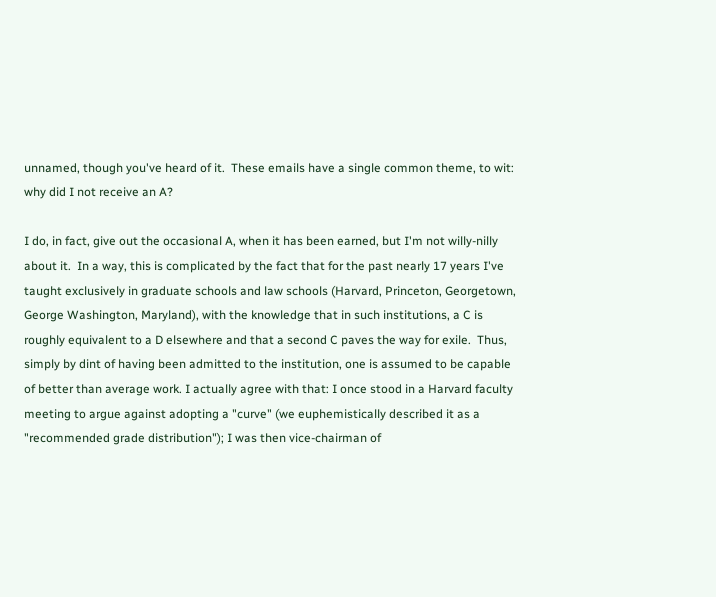unnamed, though you've heard of it.  These emails have a single common theme, to wit: why did I not receive an A?

I do, in fact, give out the occasional A, when it has been earned, but I'm not willy-nilly about it.  In a way, this is complicated by the fact that for the past nearly 17 years I've taught exclusively in graduate schools and law schools (Harvard, Princeton, Georgetown, George Washington, Maryland), with the knowledge that in such institutions, a C is roughly equivalent to a D elsewhere and that a second C paves the way for exile.  Thus, simply by dint of having been admitted to the institution, one is assumed to be capable of better than average work. I actually agree with that: I once stood in a Harvard faculty meeting to argue against adopting a "curve" (we euphemistically described it as a "recommended grade distribution"); I was then vice-chairman of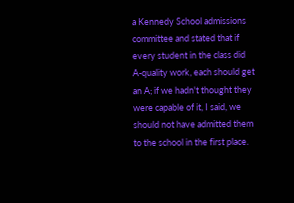a Kennedy School admissions committee and stated that if every student in the class did A-quality work, each should get an A; if we hadn't thought they were capable of it, I said, we should not have admitted them to the school in the first place.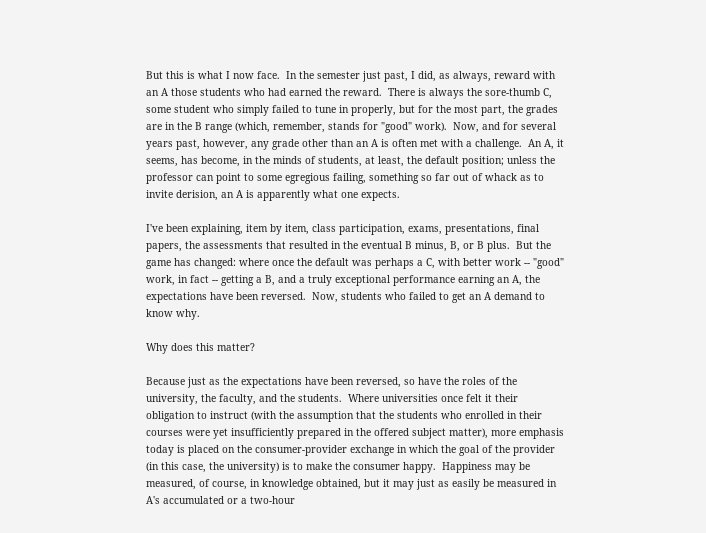But this is what I now face.  In the semester just past, I did, as always, reward with an A those students who had earned the reward.  There is always the sore-thumb C, some student who simply failed to tune in properly, but for the most part, the grades are in the B range (which, remember, stands for "good" work).  Now, and for several years past, however, any grade other than an A is often met with a challenge.  An A, it seems, has become, in the minds of students, at least, the default position; unless the professor can point to some egregious failing, something so far out of whack as to invite derision, an A is apparently what one expects.

I've been explaining, item by item, class participation, exams, presentations, final papers, the assessments that resulted in the eventual B minus, B, or B plus.  But the game has changed: where once the default was perhaps a C, with better work -- "good" work, in fact -- getting a B, and a truly exceptional performance earning an A, the expectations have been reversed.  Now, students who failed to get an A demand to know why.

Why does this matter?

Because just as the expectations have been reversed, so have the roles of the university, the faculty, and the students.  Where universities once felt it their obligation to instruct (with the assumption that the students who enrolled in their courses were yet insufficiently prepared in the offered subject matter), more emphasis today is placed on the consumer-provider exchange in which the goal of the provider (in this case, the university) is to make the consumer happy.  Happiness may be measured, of course, in knowledge obtained, but it may just as easily be measured in A's accumulated or a two-hour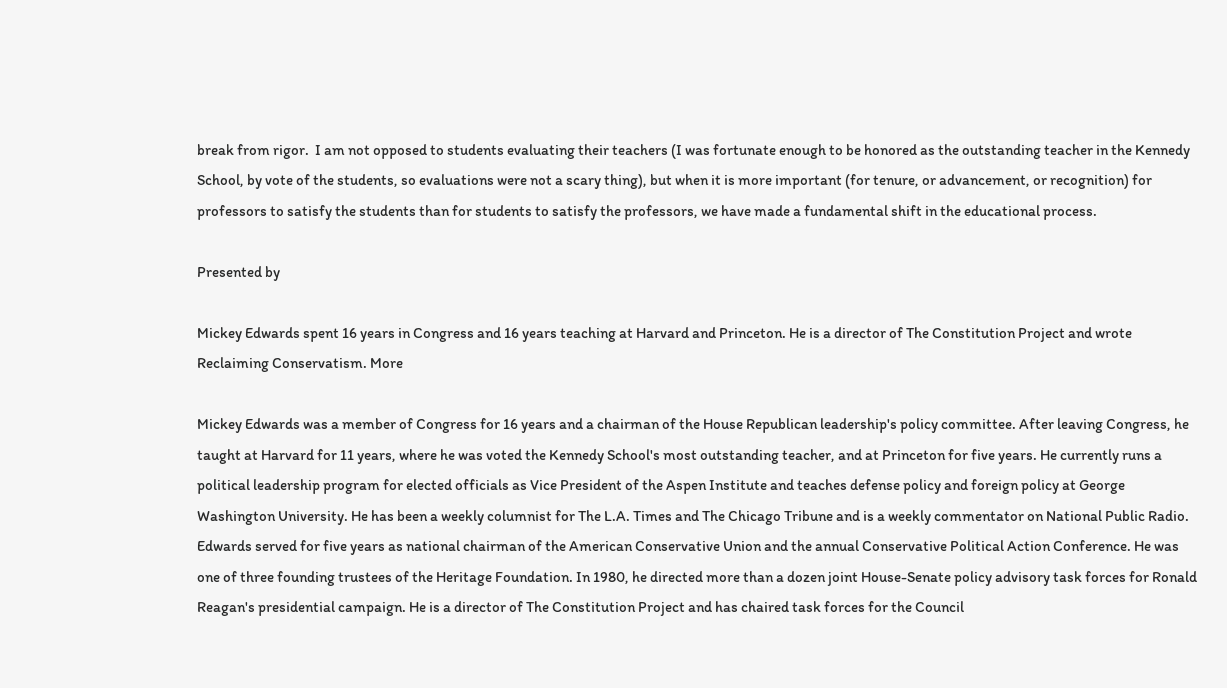break from rigor.  I am not opposed to students evaluating their teachers (I was fortunate enough to be honored as the outstanding teacher in the Kennedy School, by vote of the students, so evaluations were not a scary thing), but when it is more important (for tenure, or advancement, or recognition) for professors to satisfy the students than for students to satisfy the professors, we have made a fundamental shift in the educational process.

Presented by

Mickey Edwards spent 16 years in Congress and 16 years teaching at Harvard and Princeton. He is a director of The Constitution Project and wrote Reclaiming Conservatism. More

Mickey Edwards was a member of Congress for 16 years and a chairman of the House Republican leadership's policy committee. After leaving Congress, he taught at Harvard for 11 years, where he was voted the Kennedy School's most outstanding teacher, and at Princeton for five years. He currently runs a political leadership program for elected officials as Vice President of the Aspen Institute and teaches defense policy and foreign policy at George Washington University. He has been a weekly columnist for The L.A. Times and The Chicago Tribune and is a weekly commentator on National Public Radio. Edwards served for five years as national chairman of the American Conservative Union and the annual Conservative Political Action Conference. He was one of three founding trustees of the Heritage Foundation. In 1980, he directed more than a dozen joint House-Senate policy advisory task forces for Ronald Reagan's presidential campaign. He is a director of The Constitution Project and has chaired task forces for the Council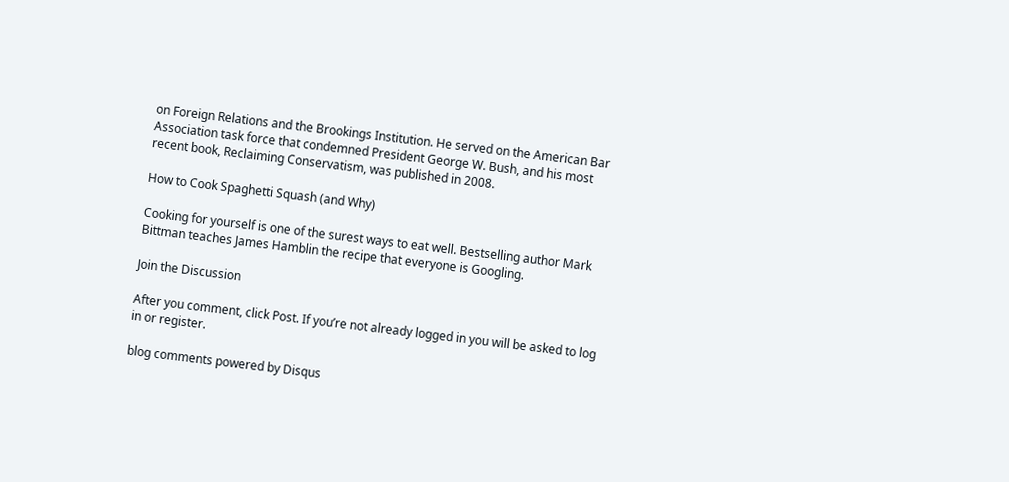on Foreign Relations and the Brookings Institution. He served on the American Bar Association task force that condemned President George W. Bush, and his most recent book, Reclaiming Conservatism, was published in 2008.

How to Cook Spaghetti Squash (and Why)

Cooking for yourself is one of the surest ways to eat well. Bestselling author Mark Bittman teaches James Hamblin the recipe that everyone is Googling.

Join the Discussion

After you comment, click Post. If you’re not already logged in you will be asked to log in or register.

blog comments powered by Disqus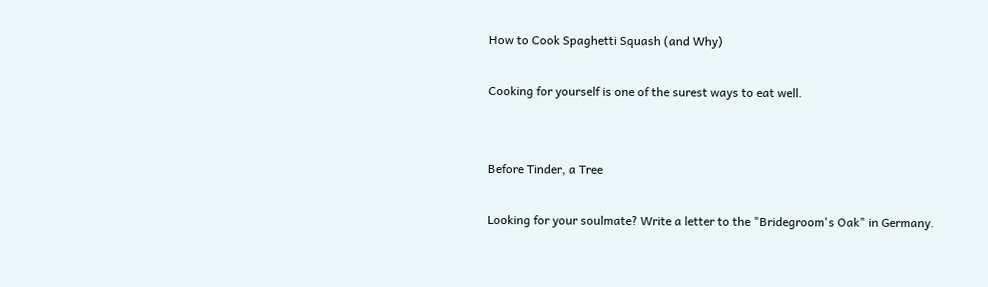How to Cook Spaghetti Squash (and Why)

Cooking for yourself is one of the surest ways to eat well.


Before Tinder, a Tree

Looking for your soulmate? Write a letter to the "Bridegroom's Oak" in Germany.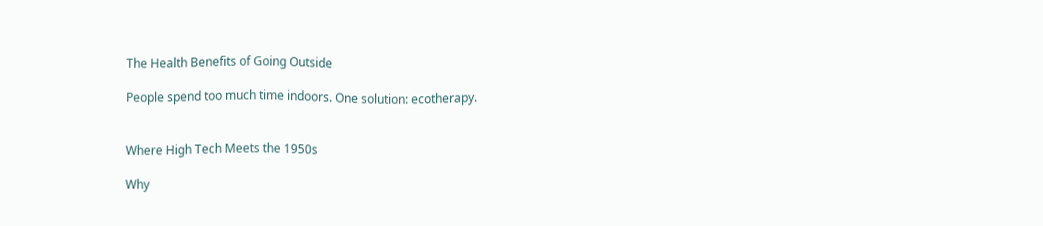The Health Benefits of Going Outside

People spend too much time indoors. One solution: ecotherapy.


Where High Tech Meets the 1950s

Why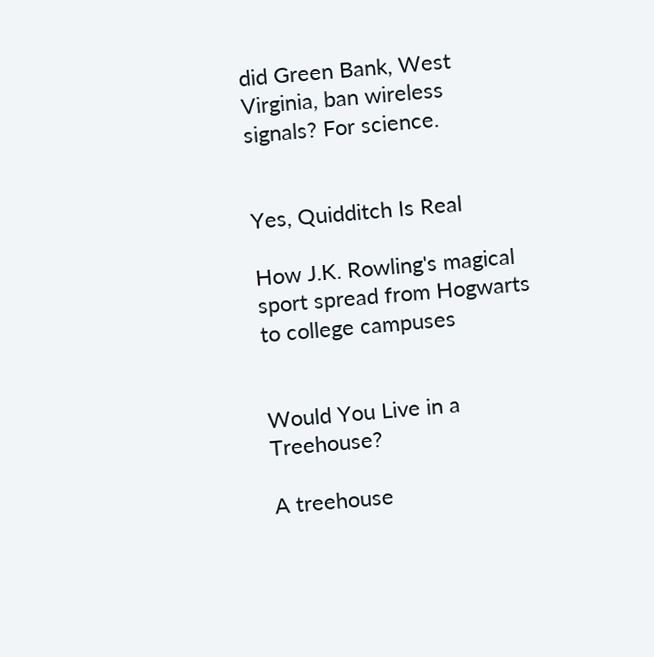did Green Bank, West Virginia, ban wireless signals? For science.


Yes, Quidditch Is Real

How J.K. Rowling's magical sport spread from Hogwarts to college campuses


Would You Live in a Treehouse?

A treehouse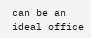can be an ideal office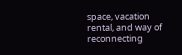space, vacation rental, and way of reconnecting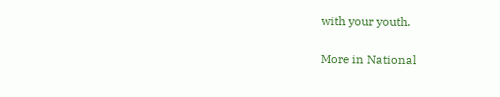with your youth.

More in National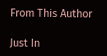From This Author

Just In